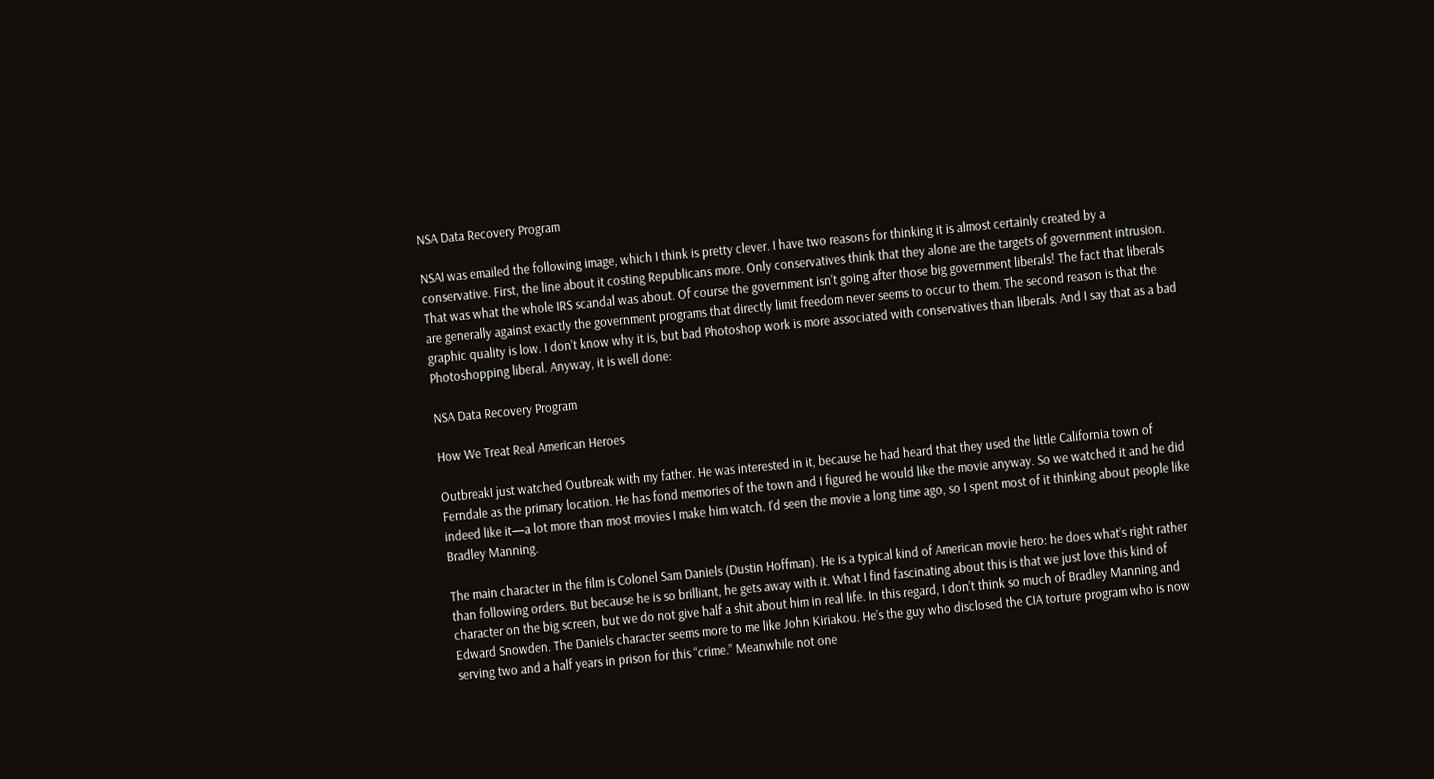NSA Data Recovery Program

NSAI was emailed the following image, which I think is pretty clever. I have two reasons for thinking it is almost certainly created by a conservative. First, the line about it costing Republicans more. Only conservatives think that they alone are the targets of government intrusion. That was what the whole IRS scandal was about. Of course the government isn’t going after those big government liberals! The fact that liberals are generally against exactly the government programs that directly limit freedom never seems to occur to them. The second reason is that the graphic quality is low. I don’t know why it is, but bad Photoshop work is more associated with conservatives than liberals. And I say that as a bad Photoshopping liberal. Anyway, it is well done:

NSA Data Recovery Program

How We Treat Real American Heroes

OutbreakI just watched Outbreak with my father. He was interested in it, because he had heard that they used the little California town of Ferndale as the primary location. He has fond memories of the town and I figured he would like the movie anyway. So we watched it and he did indeed like it—a lot more than most movies I make him watch. I’d seen the movie a long time ago, so I spent most of it thinking about people like Bradley Manning.

The main character in the film is Colonel Sam Daniels (Dustin Hoffman). He is a typical kind of American movie hero: he does what’s right rather than following orders. But because he is so brilliant, he gets away with it. What I find fascinating about this is that we just love this kind of character on the big screen, but we do not give half a shit about him in real life. In this regard, I don’t think so much of Bradley Manning and Edward Snowden. The Daniels character seems more to me like John Kiriakou. He’s the guy who disclosed the CIA torture program who is now serving two and a half years in prison for this “crime.” Meanwhile not one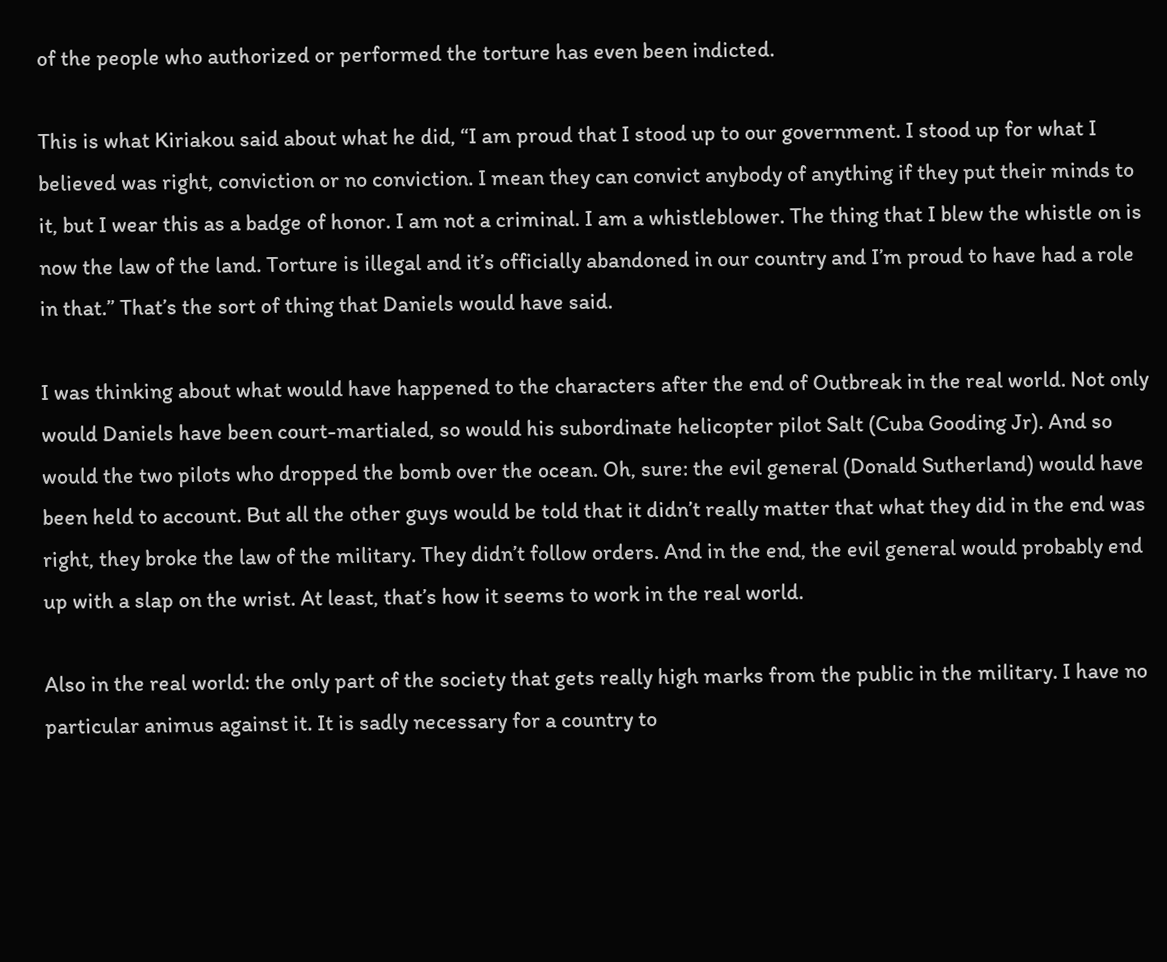of the people who authorized or performed the torture has even been indicted.

This is what Kiriakou said about what he did, “I am proud that I stood up to our government. I stood up for what I believed was right, conviction or no conviction. I mean they can convict anybody of anything if they put their minds to it, but I wear this as a badge of honor. I am not a criminal. I am a whistleblower. The thing that I blew the whistle on is now the law of the land. Torture is illegal and it’s officially abandoned in our country and I’m proud to have had a role in that.” That’s the sort of thing that Daniels would have said.

I was thinking about what would have happened to the characters after the end of Outbreak in the real world. Not only would Daniels have been court-martialed, so would his subordinate helicopter pilot Salt (Cuba Gooding Jr). And so would the two pilots who dropped the bomb over the ocean. Oh, sure: the evil general (Donald Sutherland) would have been held to account. But all the other guys would be told that it didn’t really matter that what they did in the end was right, they broke the law of the military. They didn’t follow orders. And in the end, the evil general would probably end up with a slap on the wrist. At least, that’s how it seems to work in the real world.

Also in the real world: the only part of the society that gets really high marks from the public in the military. I have no particular animus against it. It is sadly necessary for a country to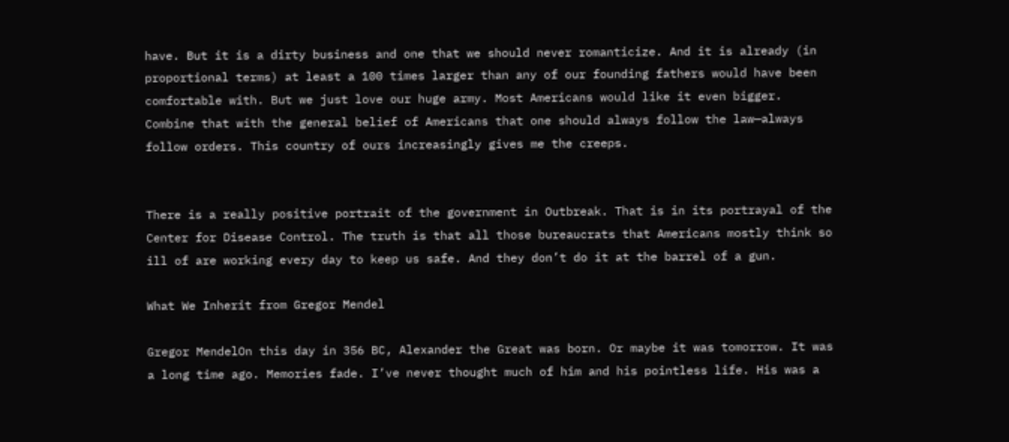have. But it is a dirty business and one that we should never romanticize. And it is already (in proportional terms) at least a 100 times larger than any of our founding fathers would have been comfortable with. But we just love our huge army. Most Americans would like it even bigger. Combine that with the general belief of Americans that one should always follow the law—always follow orders. This country of ours increasingly gives me the creeps.


There is a really positive portrait of the government in Outbreak. That is in its portrayal of the Center for Disease Control. The truth is that all those bureaucrats that Americans mostly think so ill of are working every day to keep us safe. And they don’t do it at the barrel of a gun.

What We Inherit from Gregor Mendel

Gregor MendelOn this day in 356 BC, Alexander the Great was born. Or maybe it was tomorrow. It was a long time ago. Memories fade. I’ve never thought much of him and his pointless life. His was a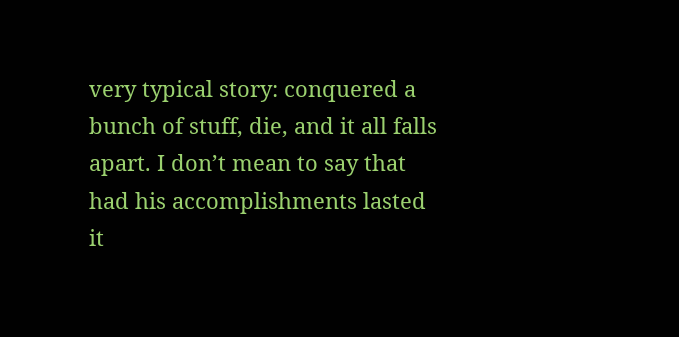very typical story: conquered a bunch of stuff, die, and it all falls apart. I don’t mean to say that had his accomplishments lasted it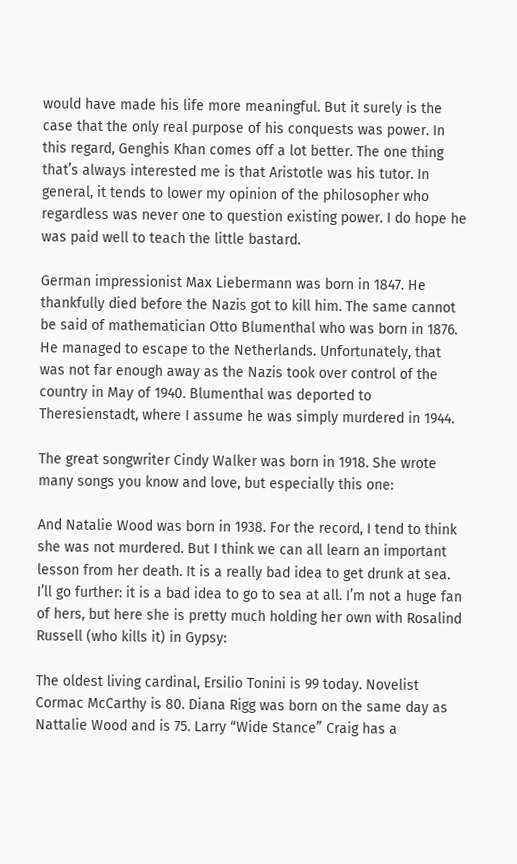would have made his life more meaningful. But it surely is the case that the only real purpose of his conquests was power. In this regard, Genghis Khan comes off a lot better. The one thing that’s always interested me is that Aristotle was his tutor. In general, it tends to lower my opinion of the philosopher who regardless was never one to question existing power. I do hope he was paid well to teach the little bastard.

German impressionist Max Liebermann was born in 1847. He thankfully died before the Nazis got to kill him. The same cannot be said of mathematician Otto Blumenthal who was born in 1876. He managed to escape to the Netherlands. Unfortunately, that was not far enough away as the Nazis took over control of the country in May of 1940. Blumenthal was deported to Theresienstadt, where I assume he was simply murdered in 1944.

The great songwriter Cindy Walker was born in 1918. She wrote many songs you know and love, but especially this one:

And Natalie Wood was born in 1938. For the record, I tend to think she was not murdered. But I think we can all learn an important lesson from her death. It is a really bad idea to get drunk at sea. I’ll go further: it is a bad idea to go to sea at all. I’m not a huge fan of hers, but here she is pretty much holding her own with Rosalind Russell (who kills it) in Gypsy:

The oldest living cardinal, Ersilio Tonini is 99 today. Novelist Cormac McCarthy is 80. Diana Rigg was born on the same day as Nattalie Wood and is 75. Larry “Wide Stance” Craig has a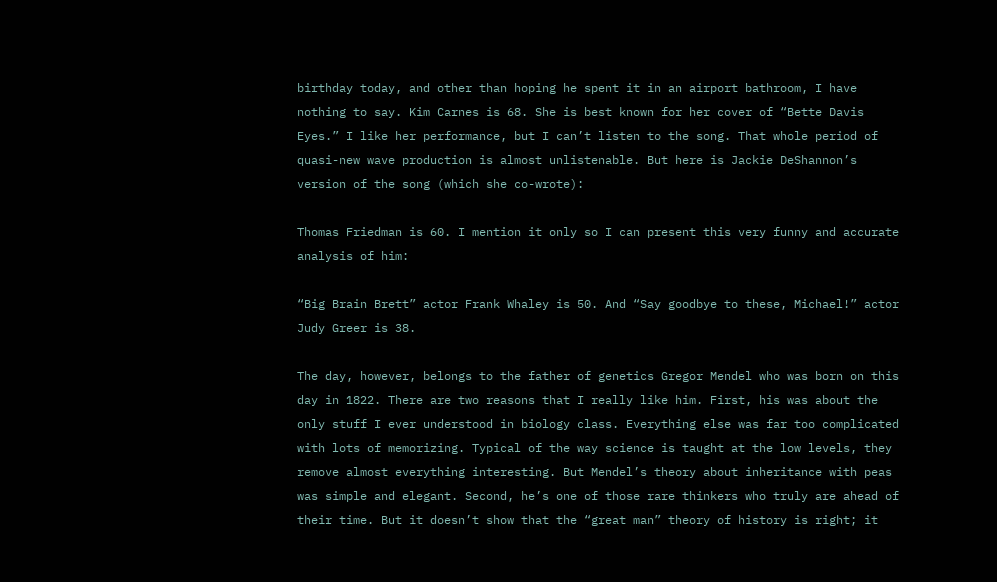birthday today, and other than hoping he spent it in an airport bathroom, I have nothing to say. Kim Carnes is 68. She is best known for her cover of “Bette Davis Eyes.” I like her performance, but I can’t listen to the song. That whole period of quasi-new wave production is almost unlistenable. But here is Jackie DeShannon’s version of the song (which she co-wrote):

Thomas Friedman is 60. I mention it only so I can present this very funny and accurate analysis of him:

“Big Brain Brett” actor Frank Whaley is 50. And “Say goodbye to these, Michael!” actor Judy Greer is 38.

The day, however, belongs to the father of genetics Gregor Mendel who was born on this day in 1822. There are two reasons that I really like him. First, his was about the only stuff I ever understood in biology class. Everything else was far too complicated with lots of memorizing. Typical of the way science is taught at the low levels, they remove almost everything interesting. But Mendel’s theory about inheritance with peas was simple and elegant. Second, he’s one of those rare thinkers who truly are ahead of their time. But it doesn’t show that the “great man” theory of history is right; it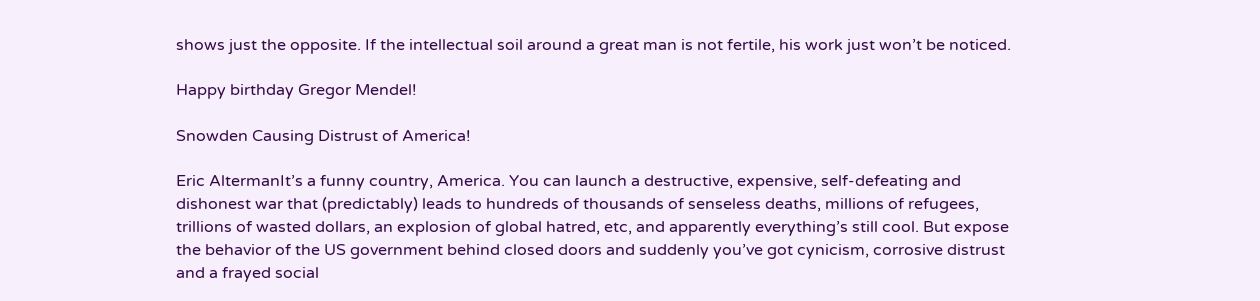shows just the opposite. If the intellectual soil around a great man is not fertile, his work just won’t be noticed.

Happy birthday Gregor Mendel!

Snowden Causing Distrust of America!

Eric AltermanIt’s a funny country, America. You can launch a destructive, expensive, self-defeating and dishonest war that (predictably) leads to hundreds of thousands of senseless deaths, millions of refugees, trillions of wasted dollars, an explosion of global hatred, etc, and apparently everything’s still cool. But expose the behavior of the US government behind closed doors and suddenly you’ve got cynicism, corrosive distrust and a frayed social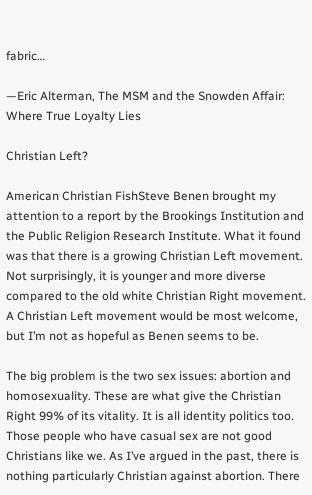fabric…

—Eric Alterman, The MSM and the Snowden Affair: Where True Loyalty Lies

Christian Left?

American Christian FishSteve Benen brought my attention to a report by the Brookings Institution and the Public Religion Research Institute. What it found was that there is a growing Christian Left movement. Not surprisingly, it is younger and more diverse compared to the old white Christian Right movement. A Christian Left movement would be most welcome, but I’m not as hopeful as Benen seems to be.

The big problem is the two sex issues: abortion and homosexuality. These are what give the Christian Right 99% of its vitality. It is all identity politics too. Those people who have casual sex are not good Christians like we. As I’ve argued in the past, there is nothing particularly Christian against abortion. There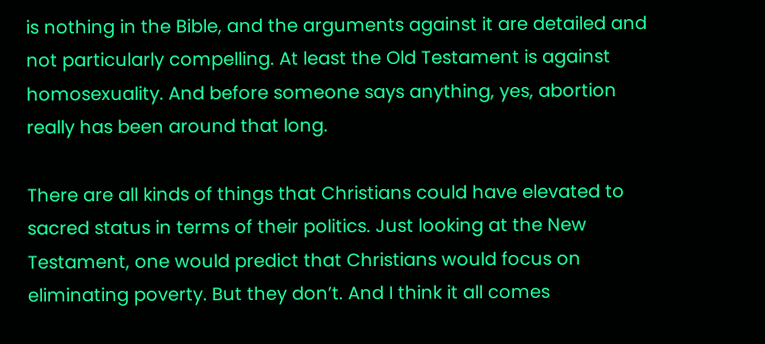is nothing in the Bible, and the arguments against it are detailed and not particularly compelling. At least the Old Testament is against homosexuality. And before someone says anything, yes, abortion really has been around that long.

There are all kinds of things that Christians could have elevated to sacred status in terms of their politics. Just looking at the New Testament, one would predict that Christians would focus on eliminating poverty. But they don’t. And I think it all comes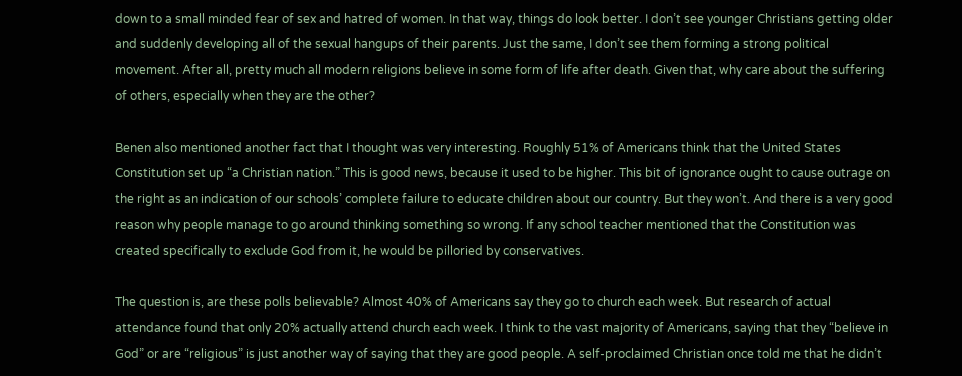down to a small minded fear of sex and hatred of women. In that way, things do look better. I don’t see younger Christians getting older and suddenly developing all of the sexual hangups of their parents. Just the same, I don’t see them forming a strong political movement. After all, pretty much all modern religions believe in some form of life after death. Given that, why care about the suffering of others, especially when they are the other?

Benen also mentioned another fact that I thought was very interesting. Roughly 51% of Americans think that the United States Constitution set up “a Christian nation.” This is good news, because it used to be higher. This bit of ignorance ought to cause outrage on the right as an indication of our schools’ complete failure to educate children about our country. But they won’t. And there is a very good reason why people manage to go around thinking something so wrong. If any school teacher mentioned that the Constitution was created specifically to exclude God from it, he would be pilloried by conservatives.

The question is, are these polls believable? Almost 40% of Americans say they go to church each week. But research of actual attendance found that only 20% actually attend church each week. I think to the vast majority of Americans, saying that they “believe in God” or are “religious” is just another way of saying that they are good people. A self-proclaimed Christian once told me that he didn’t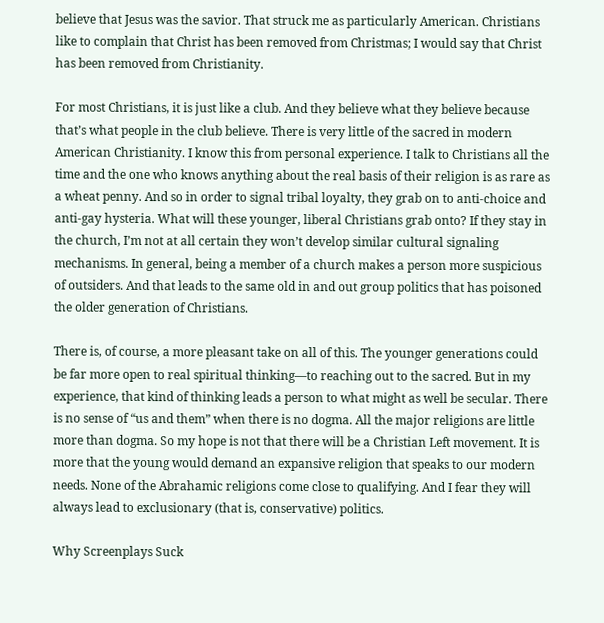believe that Jesus was the savior. That struck me as particularly American. Christians like to complain that Christ has been removed from Christmas; I would say that Christ has been removed from Christianity.

For most Christians, it is just like a club. And they believe what they believe because that’s what people in the club believe. There is very little of the sacred in modern American Christianity. I know this from personal experience. I talk to Christians all the time and the one who knows anything about the real basis of their religion is as rare as a wheat penny. And so in order to signal tribal loyalty, they grab on to anti-choice and anti-gay hysteria. What will these younger, liberal Christians grab onto? If they stay in the church, I’m not at all certain they won’t develop similar cultural signaling mechanisms. In general, being a member of a church makes a person more suspicious of outsiders. And that leads to the same old in and out group politics that has poisoned the older generation of Christians.

There is, of course, a more pleasant take on all of this. The younger generations could be far more open to real spiritual thinking—to reaching out to the sacred. But in my experience, that kind of thinking leads a person to what might as well be secular. There is no sense of “us and them” when there is no dogma. All the major religions are little more than dogma. So my hope is not that there will be a Christian Left movement. It is more that the young would demand an expansive religion that speaks to our modern needs. None of the Abrahamic religions come close to qualifying. And I fear they will always lead to exclusionary (that is, conservative) politics.

Why Screenplays Suck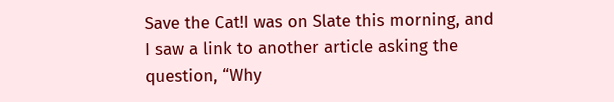Save the Cat!I was on Slate this morning, and I saw a link to another article asking the question, “Why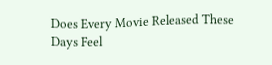Does Every Movie Released These Days Feel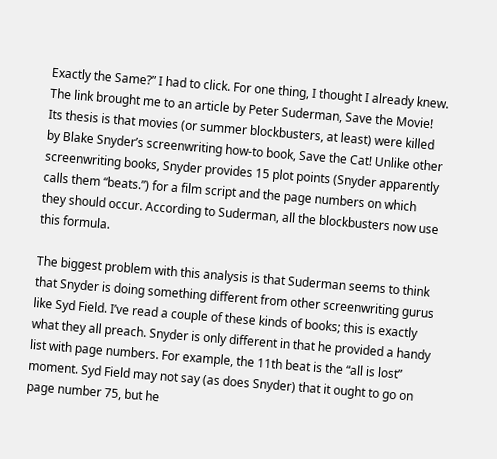Exactly the Same?” I had to click. For one thing, I thought I already knew. The link brought me to an article by Peter Suderman, Save the Movie! Its thesis is that movies (or summer blockbusters, at least) were killed by Blake Snyder’s screenwriting how-to book, Save the Cat! Unlike other screenwriting books, Snyder provides 15 plot points (Snyder apparently calls them “beats.”) for a film script and the page numbers on which they should occur. According to Suderman, all the blockbusters now use this formula.

The biggest problem with this analysis is that Suderman seems to think that Snyder is doing something different from other screenwriting gurus like Syd Field. I’ve read a couple of these kinds of books; this is exactly what they all preach. Snyder is only different in that he provided a handy list with page numbers. For example, the 11th beat is the “all is lost” moment. Syd Field may not say (as does Snyder) that it ought to go on page number 75, but he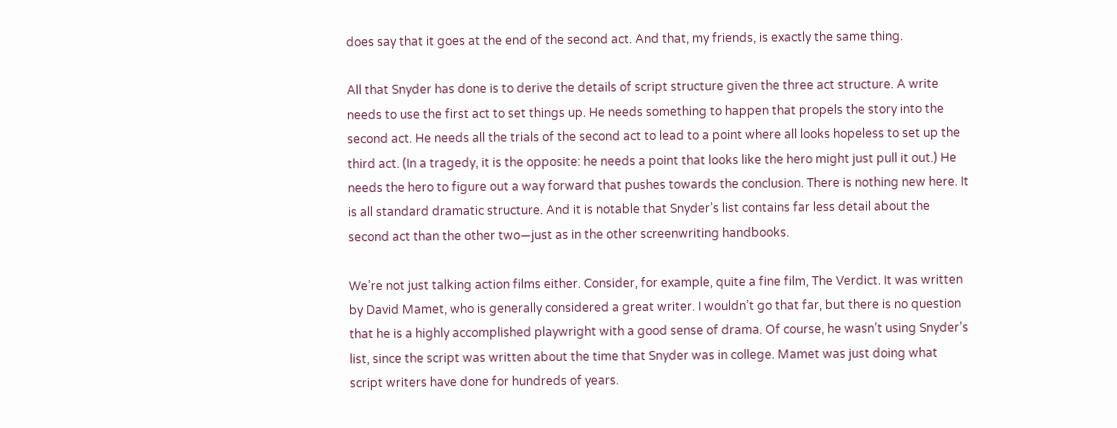does say that it goes at the end of the second act. And that, my friends, is exactly the same thing.

All that Snyder has done is to derive the details of script structure given the three act structure. A write needs to use the first act to set things up. He needs something to happen that propels the story into the second act. He needs all the trials of the second act to lead to a point where all looks hopeless to set up the third act. (In a tragedy, it is the opposite: he needs a point that looks like the hero might just pull it out.) He needs the hero to figure out a way forward that pushes towards the conclusion. There is nothing new here. It is all standard dramatic structure. And it is notable that Snyder’s list contains far less detail about the second act than the other two—just as in the other screenwriting handbooks.

We’re not just talking action films either. Consider, for example, quite a fine film, The Verdict. It was written by David Mamet, who is generally considered a great writer. I wouldn’t go that far, but there is no question that he is a highly accomplished playwright with a good sense of drama. Of course, he wasn’t using Snyder’s list, since the script was written about the time that Snyder was in college. Mamet was just doing what script writers have done for hundreds of years.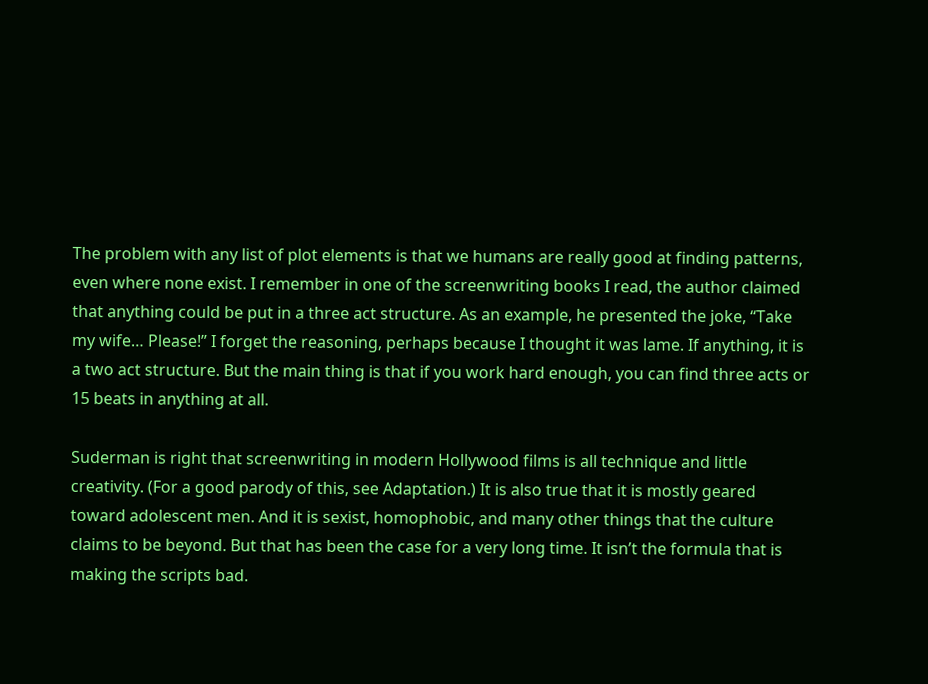The problem with any list of plot elements is that we humans are really good at finding patterns, even where none exist. I remember in one of the screenwriting books I read, the author claimed that anything could be put in a three act structure. As an example, he presented the joke, “Take my wife… Please!” I forget the reasoning, perhaps because I thought it was lame. If anything, it is a two act structure. But the main thing is that if you work hard enough, you can find three acts or 15 beats in anything at all.

Suderman is right that screenwriting in modern Hollywood films is all technique and little creativity. (For a good parody of this, see Adaptation.) It is also true that it is mostly geared toward adolescent men. And it is sexist, homophobic, and many other things that the culture claims to be beyond. But that has been the case for a very long time. It isn’t the formula that is making the scripts bad.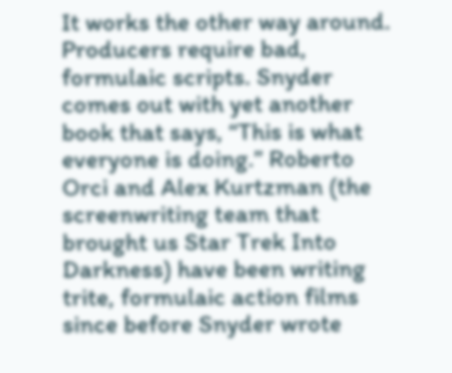It works the other way around. Producers require bad, formulaic scripts. Snyder comes out with yet another book that says, “This is what everyone is doing.” Roberto Orci and Alex Kurtzman (the screenwriting team that brought us Star Trek Into Darkness) have been writing trite, formulaic action films since before Snyder wrote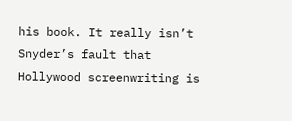his book. It really isn’t Snyder’s fault that Hollywood screenwriting is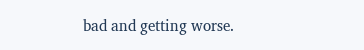bad and getting worse.